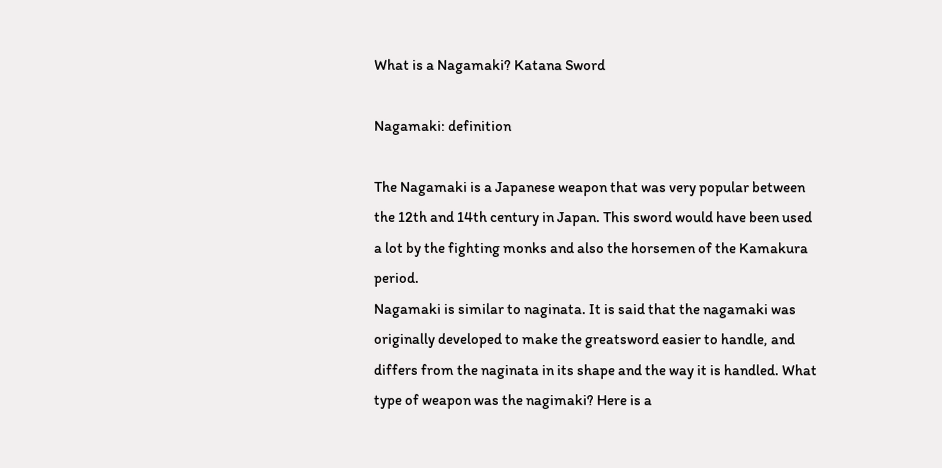What is a Nagamaki? Katana Sword

Nagamaki: definition

The Nagamaki is a Japanese weapon that was very popular between the 12th and 14th century in Japan. This sword would have been used a lot by the fighting monks and also the horsemen of the Kamakura period.
Nagamaki is similar to naginata. It is said that the nagamaki was originally developed to make the greatsword easier to handle, and differs from the naginata in its shape and the way it is handled. What type of weapon was the nagimaki? Here is a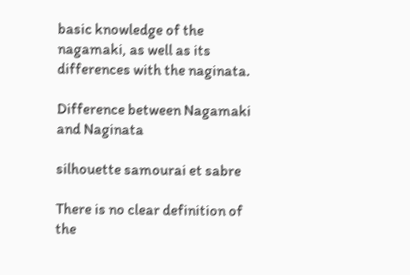basic knowledge of the nagamaki, as well as its differences with the naginata.

Difference between Nagamaki and Naginata

silhouette samourai et sabre

There is no clear definition of the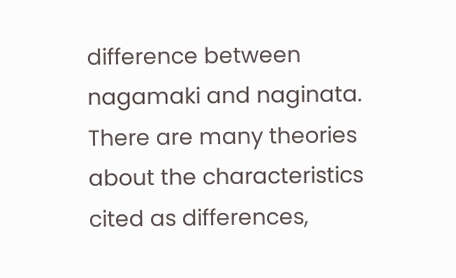difference between nagamaki and naginata. There are many theories about the characteristics cited as differences,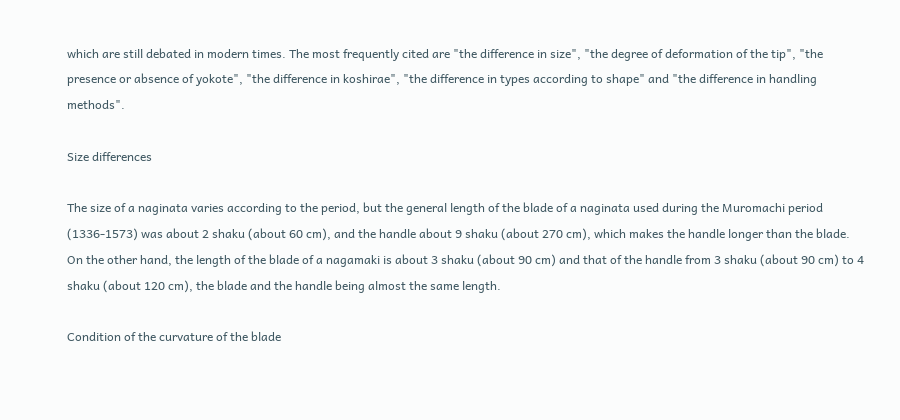which are still debated in modern times. The most frequently cited are "the difference in size", "the degree of deformation of the tip", "the presence or absence of yokote", "the difference in koshirae", "the difference in types according to shape" and "the difference in handling methods".

Size differences

The size of a naginata varies according to the period, but the general length of the blade of a naginata used during the Muromachi period (1336-1573) was about 2 shaku (about 60 cm), and the handle about 9 shaku (about 270 cm), which makes the handle longer than the blade.
On the other hand, the length of the blade of a nagamaki is about 3 shaku (about 90 cm) and that of the handle from 3 shaku (about 90 cm) to 4 shaku (about 120 cm), the blade and the handle being almost the same length.

Condition of the curvature of the blade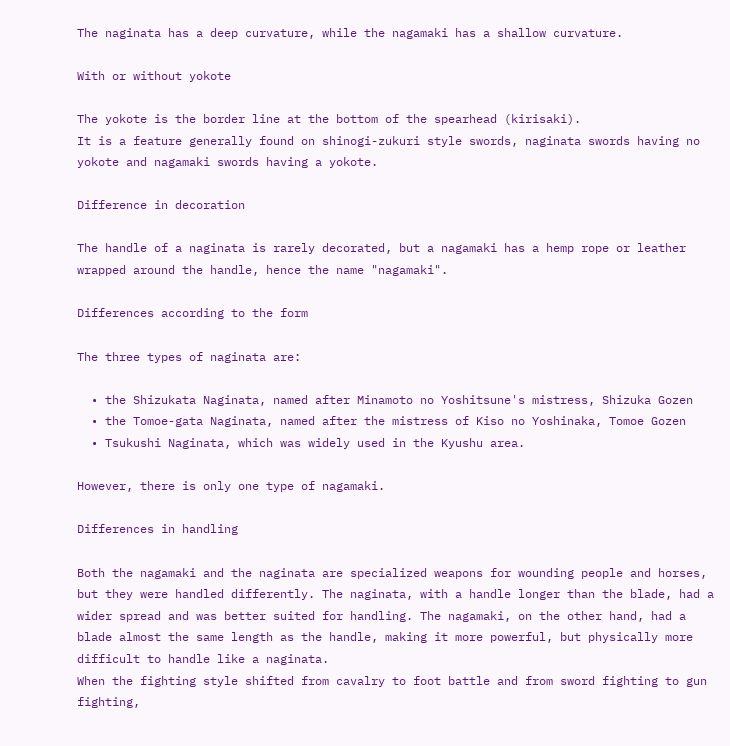The naginata has a deep curvature, while the nagamaki has a shallow curvature.

With or without yokote

The yokote is the border line at the bottom of the spearhead (kirisaki).
It is a feature generally found on shinogi-zukuri style swords, naginata swords having no yokote and nagamaki swords having a yokote.

Difference in decoration

The handle of a naginata is rarely decorated, but a nagamaki has a hemp rope or leather wrapped around the handle, hence the name "nagamaki".

Differences according to the form

The three types of naginata are:

  • the Shizukata Naginata, named after Minamoto no Yoshitsune's mistress, Shizuka Gozen
  • the Tomoe-gata Naginata, named after the mistress of Kiso no Yoshinaka, Tomoe Gozen
  • Tsukushi Naginata, which was widely used in the Kyushu area.

However, there is only one type of nagamaki.

Differences in handling

Both the nagamaki and the naginata are specialized weapons for wounding people and horses, but they were handled differently. The naginata, with a handle longer than the blade, had a wider spread and was better suited for handling. The nagamaki, on the other hand, had a blade almost the same length as the handle, making it more powerful, but physically more difficult to handle like a naginata.
When the fighting style shifted from cavalry to foot battle and from sword fighting to gun fighting,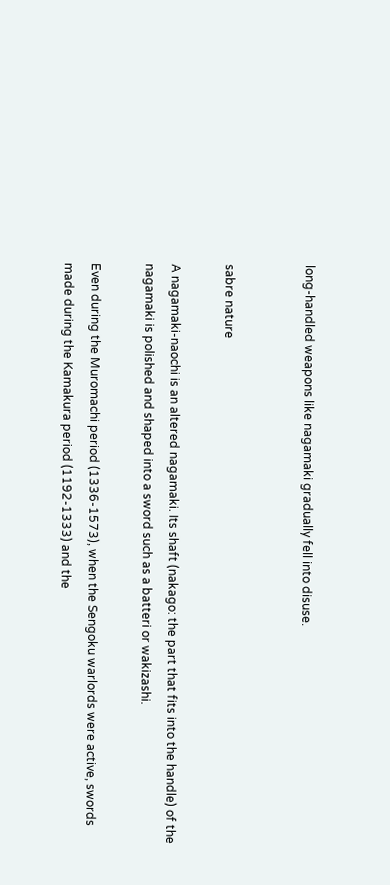long-handled weapons like nagamaki gradually fell into disuse.


sabre nature

A nagamaki-naochi is an altered nagamaki. Its shaft (nakago: the part that fits into the handle) of the nagamaki is polished and shaped into a sword such as a batteri or wakizashi.

Even during the Muromachi period (1336-1573), when the Sengoku warlords were active, swords made during the Kamakura period (1192-1333) and the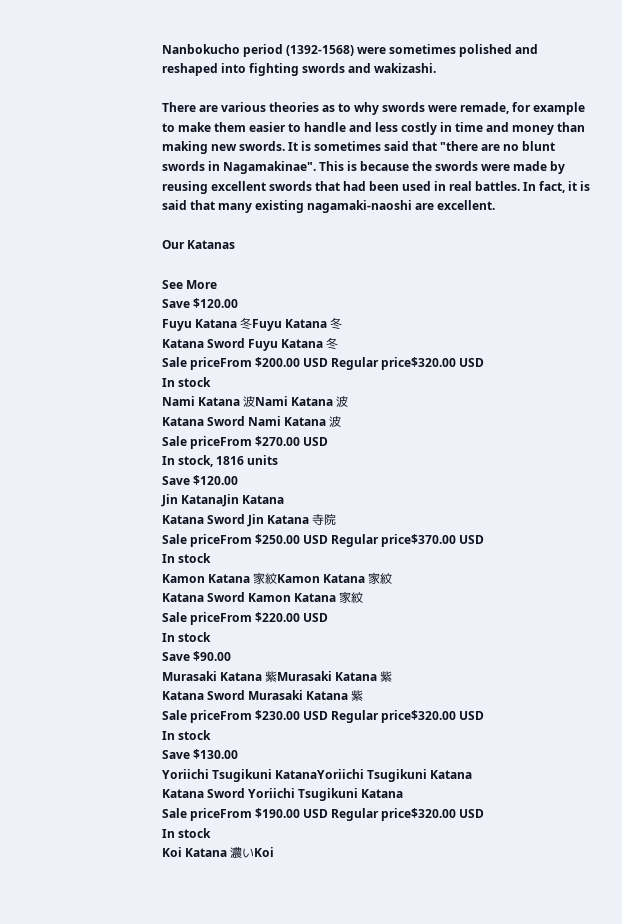Nanbokucho period (1392-1568) were sometimes polished and reshaped into fighting swords and wakizashi.

There are various theories as to why swords were remade, for example to make them easier to handle and less costly in time and money than making new swords. It is sometimes said that "there are no blunt swords in Nagamakinae". This is because the swords were made by reusing excellent swords that had been used in real battles. In fact, it is said that many existing nagamaki-naoshi are excellent.

Our Katanas

See More
Save $120.00
Fuyu Katana 冬Fuyu Katana 冬
Katana Sword Fuyu Katana 冬
Sale priceFrom $200.00 USD Regular price$320.00 USD
In stock
Nami Katana 波Nami Katana 波
Katana Sword Nami Katana 波
Sale priceFrom $270.00 USD
In stock, 1816 units
Save $120.00
Jin KatanaJin Katana
Katana Sword Jin Katana 寺院
Sale priceFrom $250.00 USD Regular price$370.00 USD
In stock
Kamon Katana 家紋Kamon Katana 家紋
Katana Sword Kamon Katana 家紋
Sale priceFrom $220.00 USD
In stock
Save $90.00
Murasaki Katana 紫Murasaki Katana 紫
Katana Sword Murasaki Katana 紫
Sale priceFrom $230.00 USD Regular price$320.00 USD
In stock
Save $130.00
Yoriichi Tsugikuni KatanaYoriichi Tsugikuni Katana
Katana Sword Yoriichi Tsugikuni Katana
Sale priceFrom $190.00 USD Regular price$320.00 USD
In stock
Koi Katana 濃いKoi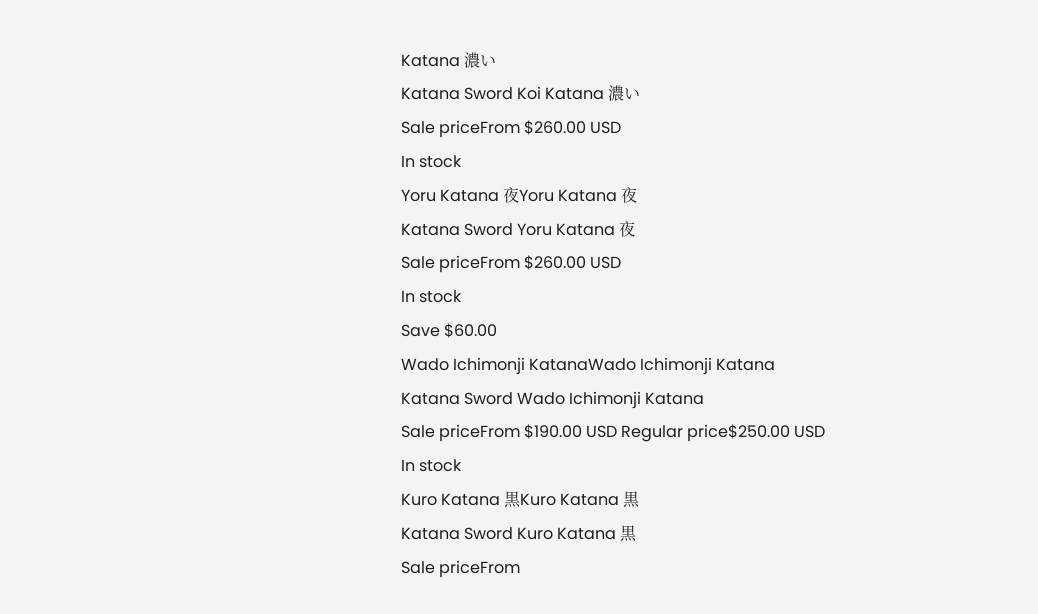Katana 濃い
Katana Sword Koi Katana 濃い
Sale priceFrom $260.00 USD
In stock
Yoru Katana 夜Yoru Katana 夜
Katana Sword Yoru Katana 夜
Sale priceFrom $260.00 USD
In stock
Save $60.00
Wado Ichimonji KatanaWado Ichimonji Katana
Katana Sword Wado Ichimonji Katana
Sale priceFrom $190.00 USD Regular price$250.00 USD
In stock
Kuro Katana 黒Kuro Katana 黒
Katana Sword Kuro Katana 黒
Sale priceFrom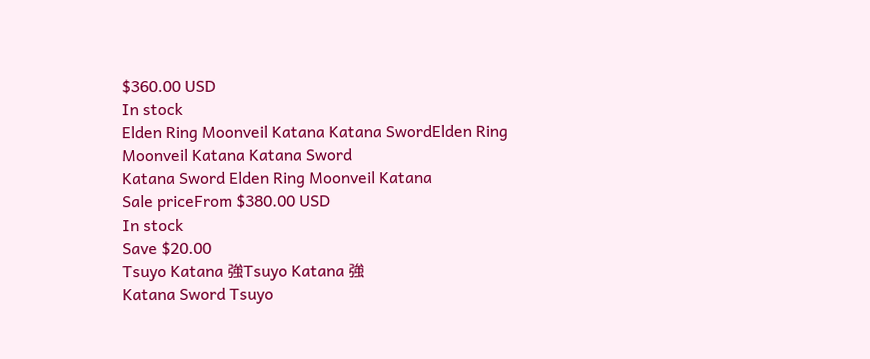$360.00 USD
In stock
Elden Ring Moonveil Katana Katana SwordElden Ring Moonveil Katana Katana Sword
Katana Sword Elden Ring Moonveil Katana
Sale priceFrom $380.00 USD
In stock
Save $20.00
Tsuyo Katana 強Tsuyo Katana 強
Katana Sword Tsuyo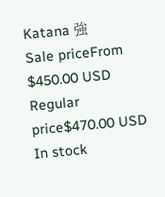Katana 強
Sale priceFrom $450.00 USD Regular price$470.00 USD
In stock